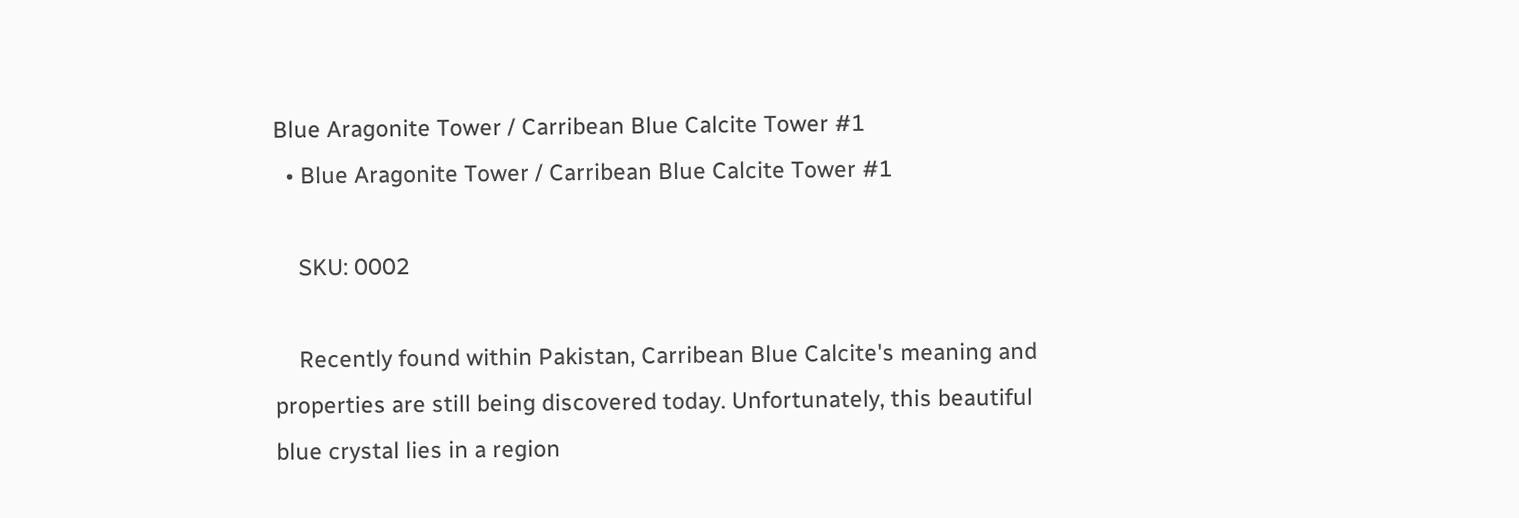Blue Aragonite Tower / Carribean Blue Calcite Tower #1
  • Blue Aragonite Tower / Carribean Blue Calcite Tower #1

    SKU: 0002

    Recently found within Pakistan, Carribean Blue Calcite's meaning and properties are still being discovered today. Unfortunately, this beautiful blue crystal lies in a region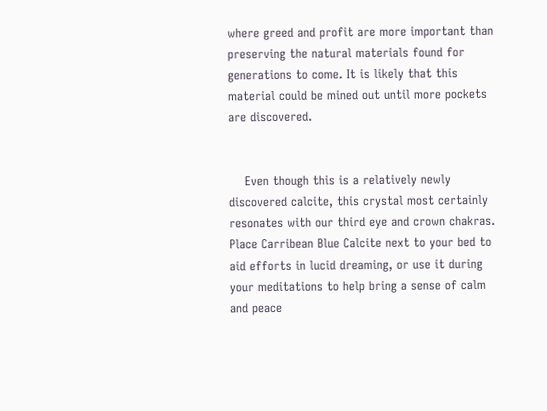where greed and profit are more important than preserving the natural materials found for generations to come. It is likely that this material could be mined out until more pockets are discovered.


    Even though this is a relatively newly discovered calcite, this crystal most certainly resonates with our third eye and crown chakras. Place Carribean Blue Calcite next to your bed to aid efforts in lucid dreaming, or use it during your meditations to help bring a sense of calm and peace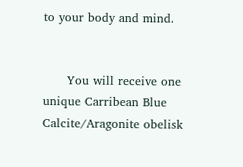to your body and mind.


      You will receive one unique Carribean Blue Calcite/Aragonite obelisk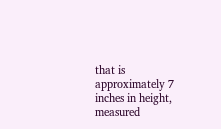that is approximately 7 inches in height, measured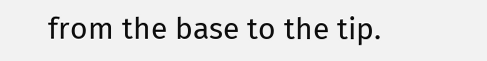from the base to the tip.